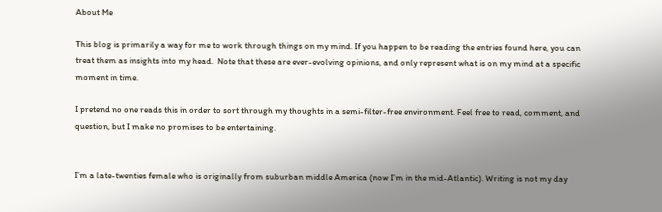About Me

This blog is primarily a way for me to work through things on my mind. If you happen to be reading the entries found here, you can treat them as insights into my head.  Note that these are ever-evolving opinions, and only represent what is on my mind at a specific moment in time.

I pretend no one reads this in order to sort through my thoughts in a semi-filter-free environment. Feel free to read, comment, and question, but I make no promises to be entertaining.


I’m a late-twenties female who is originally from suburban middle America (now I’m in the mid-Atlantic). Writing is not my day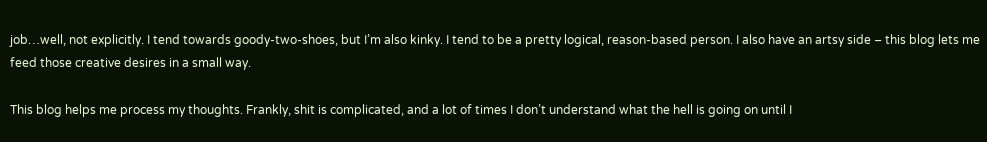job…well, not explicitly. I tend towards goody-two-shoes, but I’m also kinky. I tend to be a pretty logical, reason-based person. I also have an artsy side – this blog lets me feed those creative desires in a small way.

This blog helps me process my thoughts. Frankly, shit is complicated, and a lot of times I don’t understand what the hell is going on until I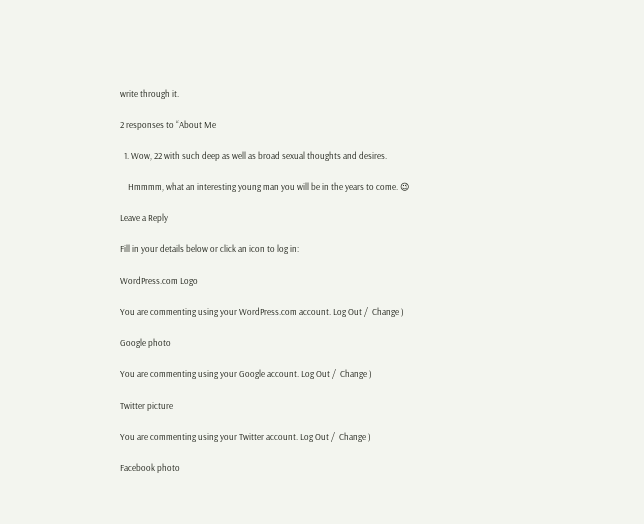write through it.

2 responses to “About Me

  1. Wow, 22 with such deep as well as broad sexual thoughts and desires.

    Hmmmm, what an interesting young man you will be in the years to come. 😉

Leave a Reply

Fill in your details below or click an icon to log in:

WordPress.com Logo

You are commenting using your WordPress.com account. Log Out /  Change )

Google photo

You are commenting using your Google account. Log Out /  Change )

Twitter picture

You are commenting using your Twitter account. Log Out /  Change )

Facebook photo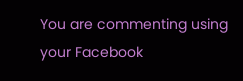You are commenting using your Facebook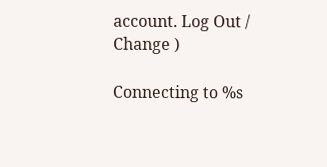account. Log Out /  Change )

Connecting to %s